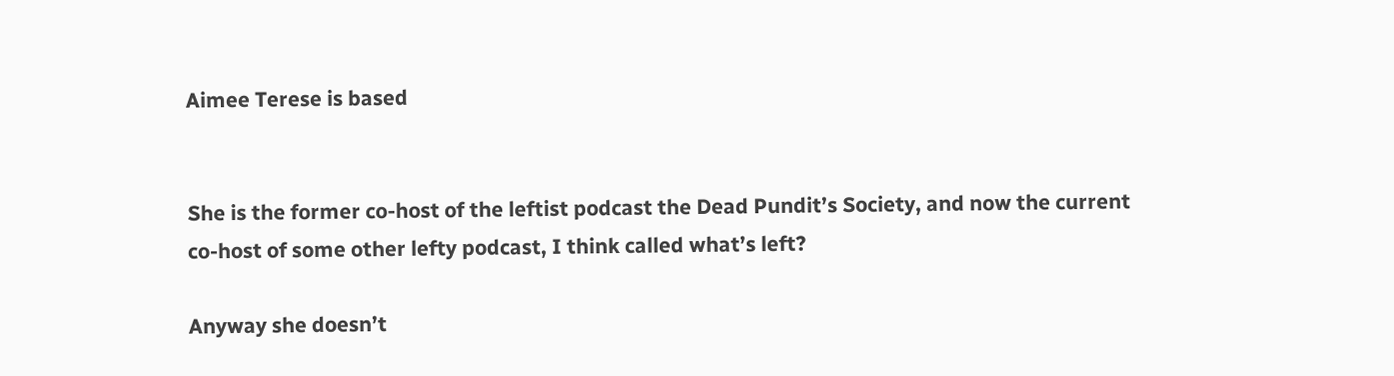Aimee Terese is based


She is the former co-host of the leftist podcast the Dead Pundit’s Society, and now the current co-host of some other lefty podcast, I think called what’s left?

Anyway she doesn’t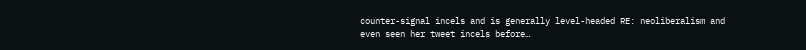counter-signal incels and is generally level-headed RE: neoliberalism and even seen her tweet incels before…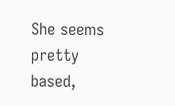She seems pretty based,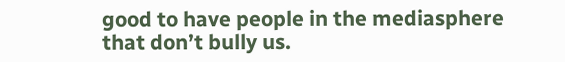good to have people in the mediasphere that don’t bully us.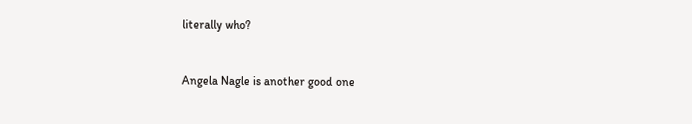literally who?


Angela Nagle is another good one